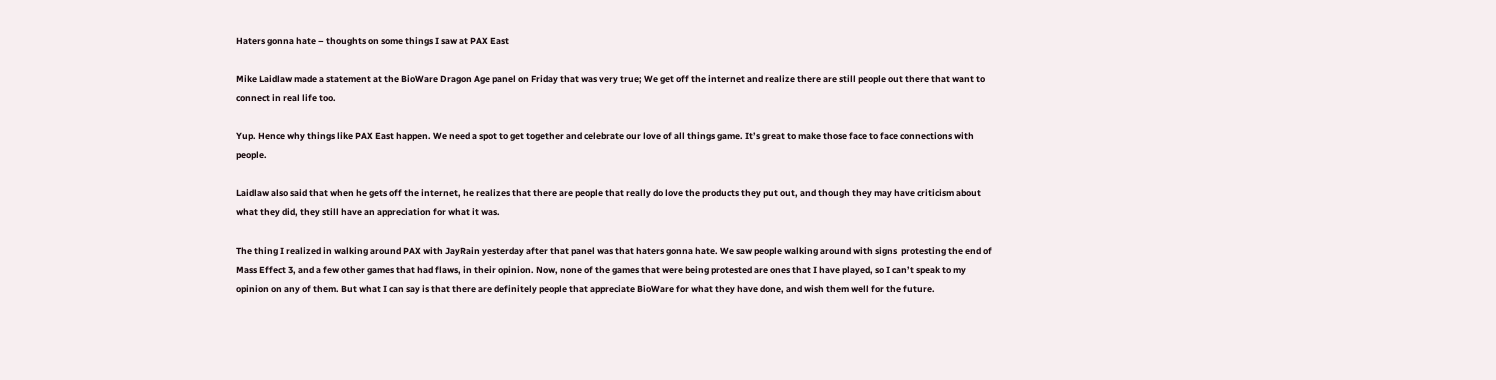Haters gonna hate – thoughts on some things I saw at PAX East

Mike Laidlaw made a statement at the BioWare Dragon Age panel on Friday that was very true; We get off the internet and realize there are still people out there that want to connect in real life too.

Yup. Hence why things like PAX East happen. We need a spot to get together and celebrate our love of all things game. It’s great to make those face to face connections with people.

Laidlaw also said that when he gets off the internet, he realizes that there are people that really do love the products they put out, and though they may have criticism about what they did, they still have an appreciation for what it was.

The thing I realized in walking around PAX with JayRain yesterday after that panel was that haters gonna hate. We saw people walking around with signs  protesting the end of Mass Effect 3, and a few other games that had flaws, in their opinion. Now, none of the games that were being protested are ones that I have played, so I can’t speak to my opinion on any of them. But what I can say is that there are definitely people that appreciate BioWare for what they have done, and wish them well for the future.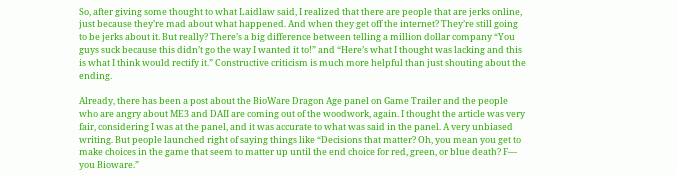So, after giving some thought to what Laidlaw said, I realized that there are people that are jerks online, just because they’re mad about what happened. And when they get off the internet? They’re still going to be jerks about it. But really? There’s a big difference between telling a million dollar company “You guys suck because this didn’t go the way I wanted it to!” and “Here’s what I thought was lacking and this is what I think would rectify it.” Constructive criticism is much more helpful than just shouting about the ending.

Already, there has been a post about the BioWare Dragon Age panel on Game Trailer and the people who are angry about ME3 and DAII are coming out of the woodwork, again. I thought the article was very fair, considering I was at the panel, and it was accurate to what was said in the panel. A very unbiased writing. But people launched right of saying things like “Decisions that matter? Oh, you mean you get to make choices in the game that seem to matter up until the end choice for red, green, or blue death? F— you Bioware.”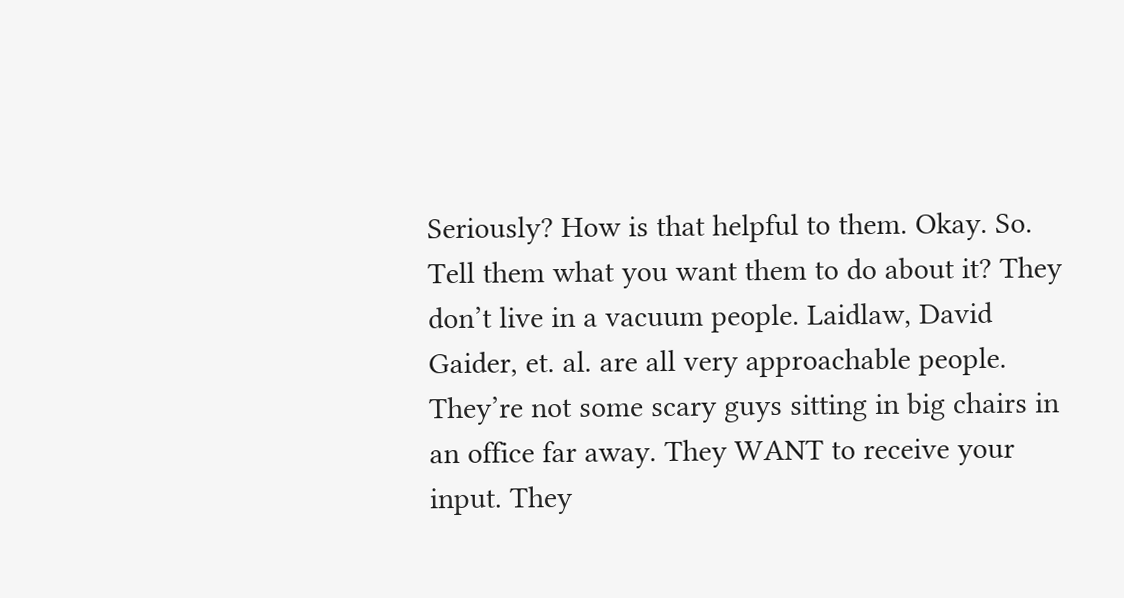Seriously? How is that helpful to them. Okay. So. Tell them what you want them to do about it? They don’t live in a vacuum people. Laidlaw, David Gaider, et. al. are all very approachable people. They’re not some scary guys sitting in big chairs in an office far away. They WANT to receive your input. They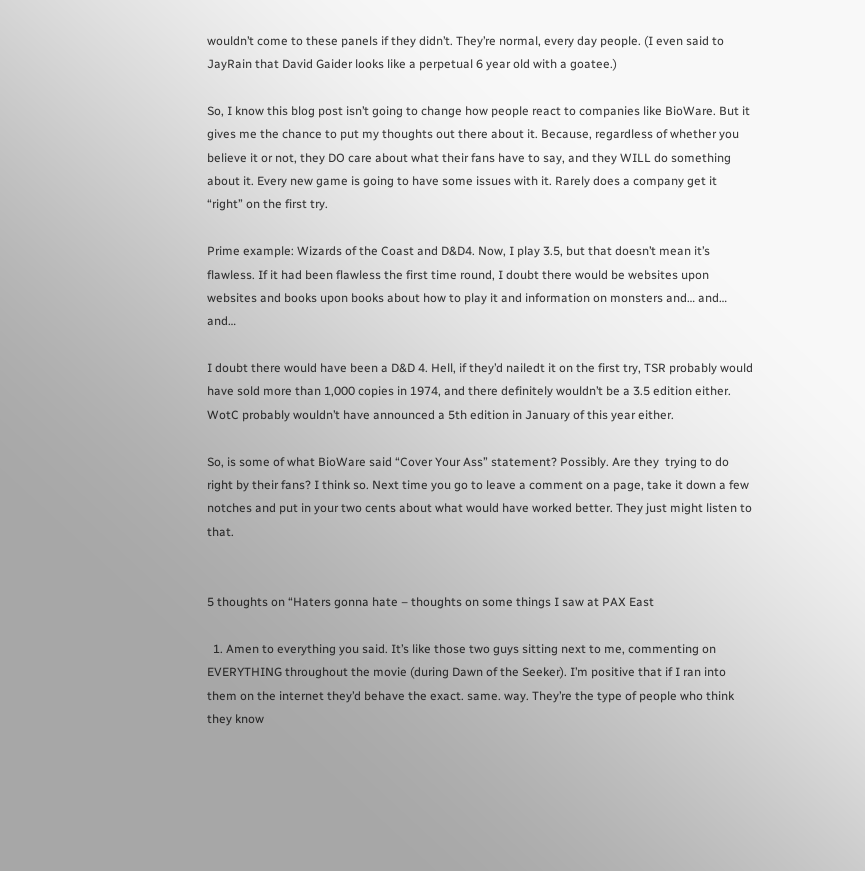wouldn’t come to these panels if they didn’t. They’re normal, every day people. (I even said to JayRain that David Gaider looks like a perpetual 6 year old with a goatee.)

So, I know this blog post isn’t going to change how people react to companies like BioWare. But it gives me the chance to put my thoughts out there about it. Because, regardless of whether you believe it or not, they DO care about what their fans have to say, and they WILL do something about it. Every new game is going to have some issues with it. Rarely does a company get it “right” on the first try.

Prime example: Wizards of the Coast and D&D4. Now, I play 3.5, but that doesn’t mean it’s flawless. If it had been flawless the first time round, I doubt there would be websites upon websites and books upon books about how to play it and information on monsters and… and… and…

I doubt there would have been a D&D 4. Hell, if they’d nailedt it on the first try, TSR probably would have sold more than 1,000 copies in 1974, and there definitely wouldn’t be a 3.5 edition either. WotC probably wouldn’t have announced a 5th edition in January of this year either.

So, is some of what BioWare said “Cover Your Ass” statement? Possibly. Are they  trying to do right by their fans? I think so. Next time you go to leave a comment on a page, take it down a few notches and put in your two cents about what would have worked better. They just might listen to that.


5 thoughts on “Haters gonna hate – thoughts on some things I saw at PAX East

  1. Amen to everything you said. It’s like those two guys sitting next to me, commenting on EVERYTHING throughout the movie (during Dawn of the Seeker). I’m positive that if I ran into them on the internet they’d behave the exact. same. way. They’re the type of people who think they know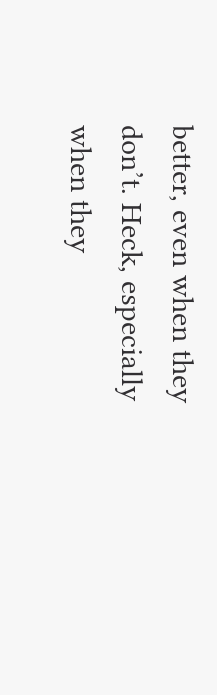better, even when they don’t. Heck, especially when they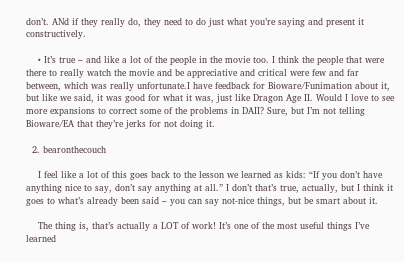don’t. ANd if they really do, they need to do just what you’re saying and present it constructively.

    • It’s true – and like a lot of the people in the movie too. I think the people that were there to really watch the movie and be appreciative and critical were few and far between, which was really unfortunate.I have feedback for Bioware/Funimation about it, but like we said, it was good for what it was, just like Dragon Age II. Would I love to see more expansions to correct some of the problems in DAII? Sure, but I’m not telling Bioware/EA that they’re jerks for not doing it.

  2. bearonthecouch

    I feel like a lot of this goes back to the lesson we learned as kids: “If you don’t have anything nice to say, don’t say anything at all.” I don’t that’s true, actually, but I think it goes to what’s already been said – you can say not-nice things, but be smart about it.

    The thing is, that’s actually a LOT of work! It’s one of the most useful things I’ve learned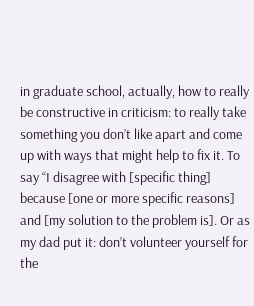in graduate school, actually, how to really be constructive in criticism: to really take something you don’t like apart and come up with ways that might help to fix it. To say “I disagree with [specific thing] because [one or more specific reasons] and [my solution to the problem is]. Or as my dad put it: don’t volunteer yourself for the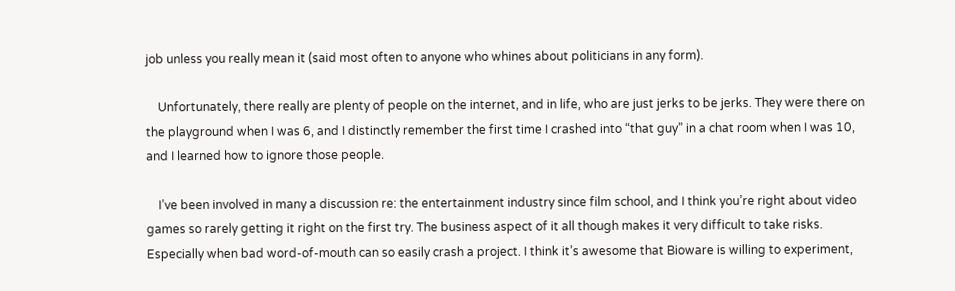job unless you really mean it (said most often to anyone who whines about politicians in any form).

    Unfortunately, there really are plenty of people on the internet, and in life, who are just jerks to be jerks. They were there on the playground when I was 6, and I distinctly remember the first time I crashed into “that guy” in a chat room when I was 10, and I learned how to ignore those people.

    I’ve been involved in many a discussion re: the entertainment industry since film school, and I think you’re right about video games so rarely getting it right on the first try. The business aspect of it all though makes it very difficult to take risks. Especially when bad word-of-mouth can so easily crash a project. I think it’s awesome that Bioware is willing to experiment,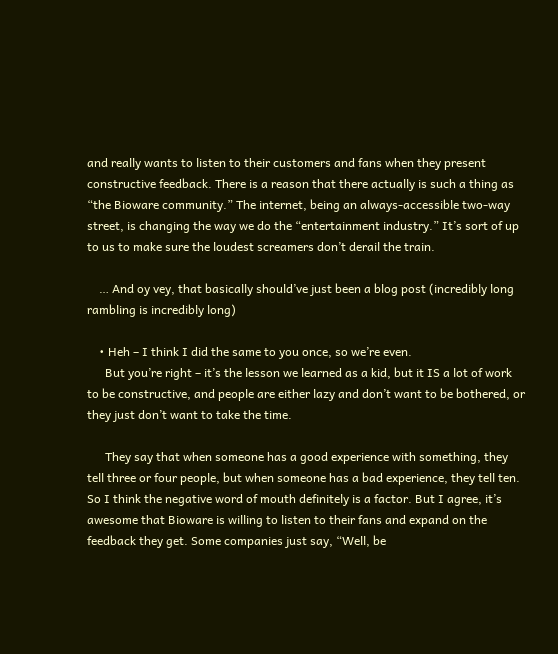and really wants to listen to their customers and fans when they present constructive feedback. There is a reason that there actually is such a thing as “the Bioware community.” The internet, being an always-accessible two-way street, is changing the way we do the “entertainment industry.” It’s sort of up to us to make sure the loudest screamers don’t derail the train.

    … And oy vey, that basically should’ve just been a blog post (incredibly long rambling is incredibly long)

    • Heh – I think I did the same to you once, so we’re even.
      But you’re right – it’s the lesson we learned as a kid, but it IS a lot of work to be constructive, and people are either lazy and don’t want to be bothered, or they just don’t want to take the time.

      They say that when someone has a good experience with something, they tell three or four people, but when someone has a bad experience, they tell ten. So I think the negative word of mouth definitely is a factor. But I agree, it’s awesome that Bioware is willing to listen to their fans and expand on the feedback they get. Some companies just say, “Well, be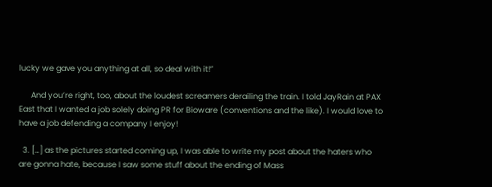lucky we gave you anything at all, so deal with it!”

      And you’re right, too, about the loudest screamers derailing the train. I told JayRain at PAX East that I wanted a job solely doing PR for Bioware (conventions and the like). I would love to have a job defending a company I enjoy!

  3. […] as the pictures started coming up, I was able to write my post about the haters who are gonna hate, because I saw some stuff about the ending of Mass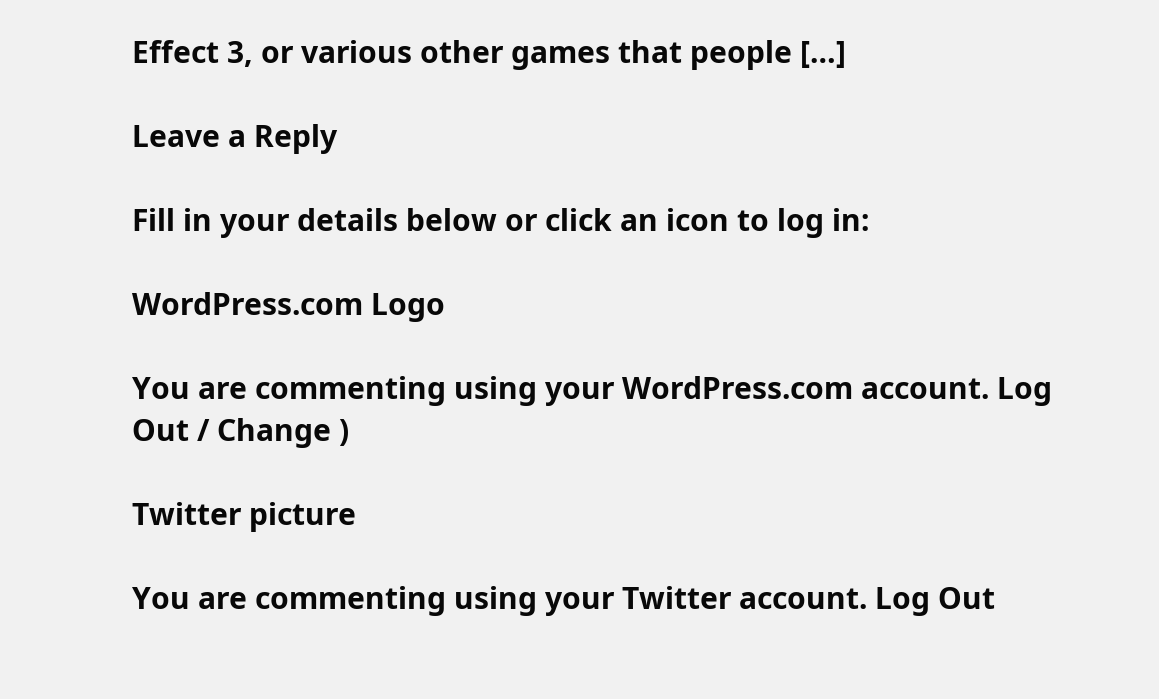Effect 3, or various other games that people […]

Leave a Reply

Fill in your details below or click an icon to log in:

WordPress.com Logo

You are commenting using your WordPress.com account. Log Out / Change )

Twitter picture

You are commenting using your Twitter account. Log Out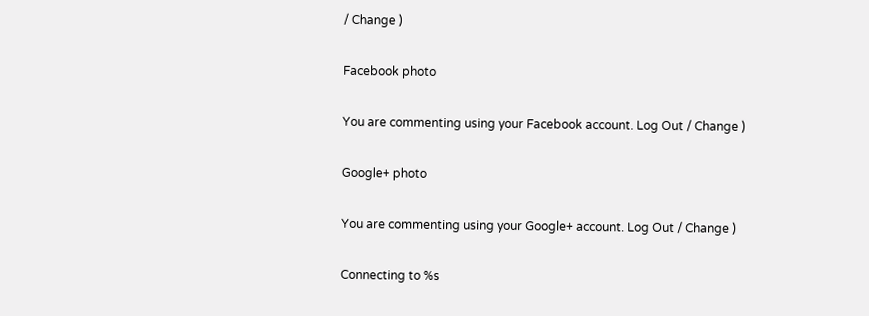/ Change )

Facebook photo

You are commenting using your Facebook account. Log Out / Change )

Google+ photo

You are commenting using your Google+ account. Log Out / Change )

Connecting to %s